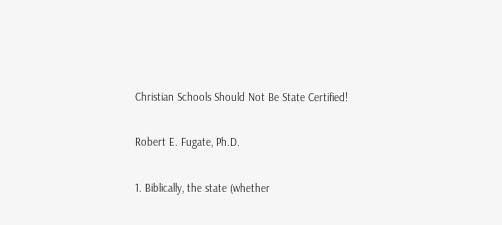Christian Schools Should Not Be State Certified!

Robert E. Fugate, Ph.D.

1. Biblically, the state (whether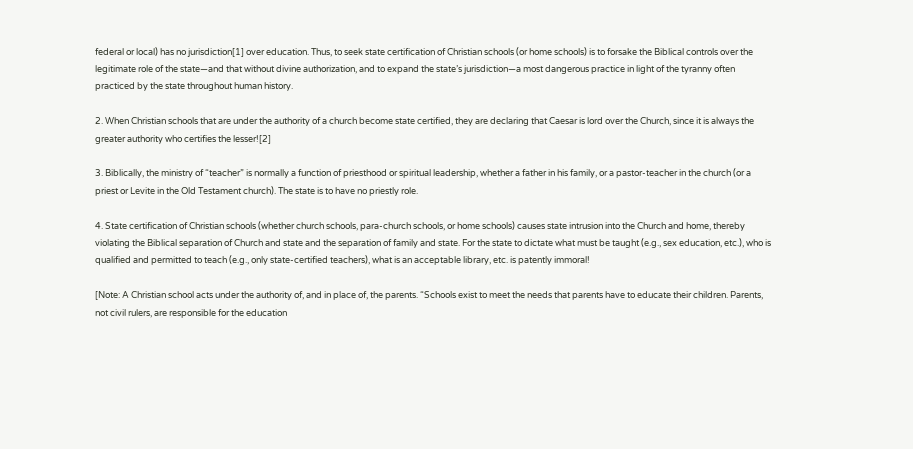federal or local) has no jurisdiction[1] over education. Thus, to seek state certification of Christian schools (or home schools) is to forsake the Biblical controls over the legitimate role of the state—and that without divine authorization, and to expand the state’s jurisdiction—a most dangerous practice in light of the tyranny often practiced by the state throughout human history.

2. When Christian schools that are under the authority of a church become state certified, they are declaring that Caesar is lord over the Church, since it is always the greater authority who certifies the lesser![2]

3. Biblically, the ministry of “teacher” is normally a function of priesthood or spiritual leadership, whether a father in his family, or a pastor-teacher in the church (or a priest or Levite in the Old Testament church). The state is to have no priestly role.

4. State certification of Christian schools (whether church schools, para-church schools, or home schools) causes state intrusion into the Church and home, thereby violating the Biblical separation of Church and state and the separation of family and state. For the state to dictate what must be taught (e.g., sex education, etc.), who is qualified and permitted to teach (e.g., only state-certified teachers), what is an acceptable library, etc. is patently immoral!

[Note: A Christian school acts under the authority of, and in place of, the parents. “Schools exist to meet the needs that parents have to educate their children. Parents, not civil rulers, are responsible for the education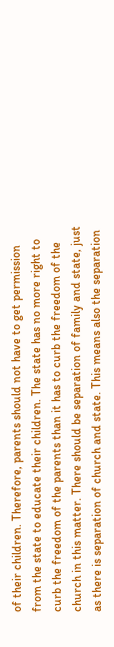of their children. Therefore, parents should not have to get permission from the state to educate their children. The state has no more right to curb the freedom of the parents than it has to curb the freedom of the church in this matter. There should be separation of family and state, just as there is separation of church and state. This means also the separation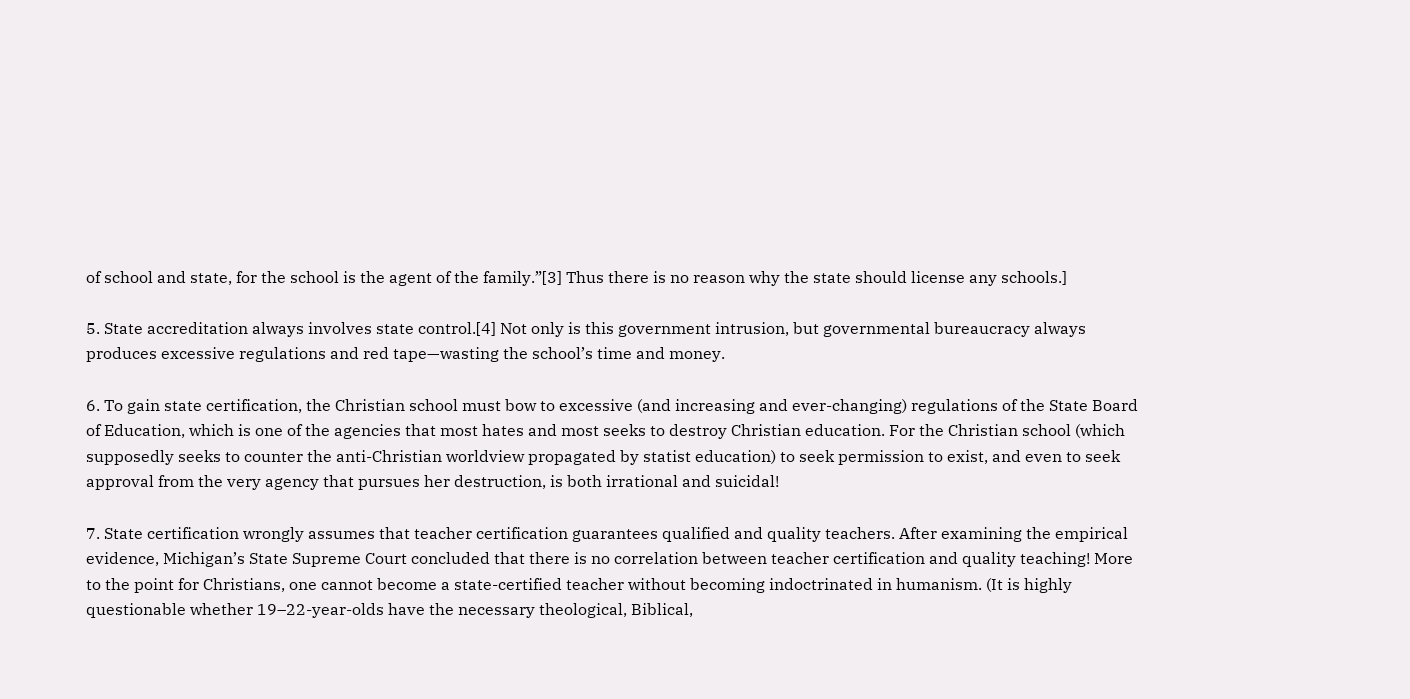of school and state, for the school is the agent of the family.”[3] Thus there is no reason why the state should license any schools.]

5. State accreditation always involves state control.[4] Not only is this government intrusion, but governmental bureaucracy always produces excessive regulations and red tape—wasting the school’s time and money.

6. To gain state certification, the Christian school must bow to excessive (and increasing and ever-changing) regulations of the State Board of Education, which is one of the agencies that most hates and most seeks to destroy Christian education. For the Christian school (which supposedly seeks to counter the anti-Christian worldview propagated by statist education) to seek permission to exist, and even to seek approval from the very agency that pursues her destruction, is both irrational and suicidal!

7. State certification wrongly assumes that teacher certification guarantees qualified and quality teachers. After examining the empirical evidence, Michigan’s State Supreme Court concluded that there is no correlation between teacher certification and quality teaching! More to the point for Christians, one cannot become a state-certified teacher without becoming indoctrinated in humanism. (It is highly questionable whether 19–22-year-olds have the necessary theological, Biblical,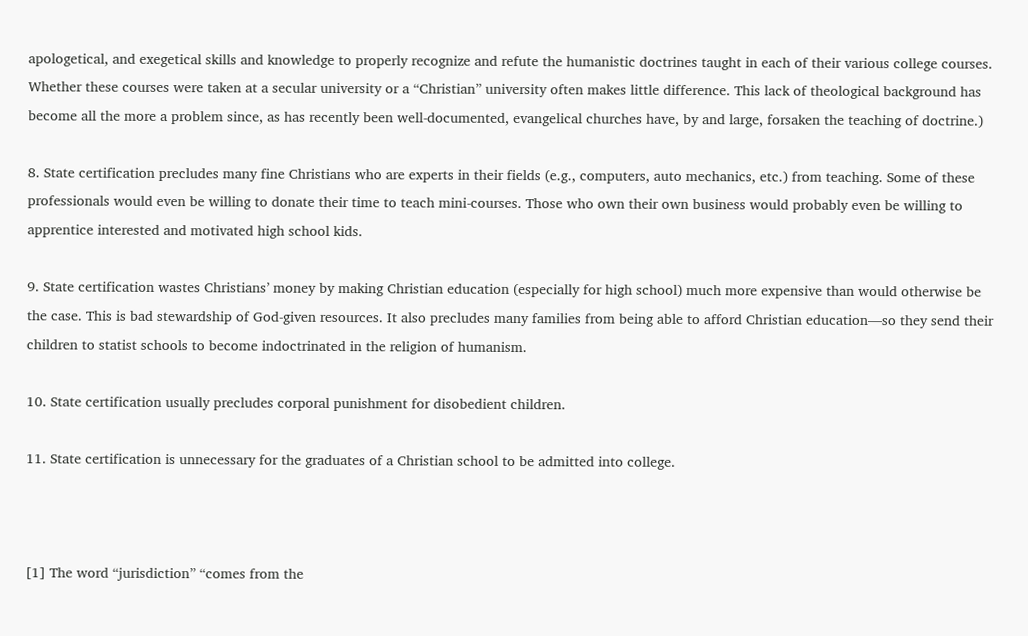apologetical, and exegetical skills and knowledge to properly recognize and refute the humanistic doctrines taught in each of their various college courses. Whether these courses were taken at a secular university or a “Christian” university often makes little difference. This lack of theological background has become all the more a problem since, as has recently been well-documented, evangelical churches have, by and large, forsaken the teaching of doctrine.)

8. State certification precludes many fine Christians who are experts in their fields (e.g., computers, auto mechanics, etc.) from teaching. Some of these professionals would even be willing to donate their time to teach mini-courses. Those who own their own business would probably even be willing to apprentice interested and motivated high school kids.

9. State certification wastes Christians’ money by making Christian education (especially for high school) much more expensive than would otherwise be the case. This is bad stewardship of God-given resources. It also precludes many families from being able to afford Christian education—so they send their children to statist schools to become indoctrinated in the religion of humanism.

10. State certification usually precludes corporal punishment for disobedient children.

11. State certification is unnecessary for the graduates of a Christian school to be admitted into college.



[1] The word “jurisdiction” “comes from the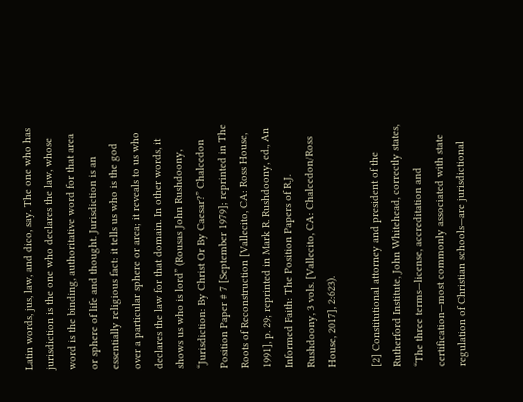Latin words, jus, law, and dico, say. The one who has jurisdiction is the one who declares the law, whose word is the binding, authoritative word for that area or sphere of life and thought. Jurisdiction is an essentially religious fact: it tells us who is the god over a particular sphere or area; it reveals to us who declares the law for that domain. In other words, it shows us who is lord” (Rousas John Rushdoony, “Jurisdiction: By Christ Or By Caesar?” Chalcedon Position Paper # 7 [September 1979]; reprinted in The Roots of Reconstruction [Vallecito, CA: Ross House, 1991], p. 29; reprinted in Mark R. Rushdoony, ed., An Informed Faith: The Position Papers of R.J. Rushdoony, 3 vols. [Vallecito, CA: Chalcedon/Ross House, 2017], 2:623).

[2] Constitutional attorney and president of the Rutherford Institute, John Whitehead, correctly states, “The three terms—license, accreditation and certification—most commonly associated with state regulation of Christian schools—are jurisdictional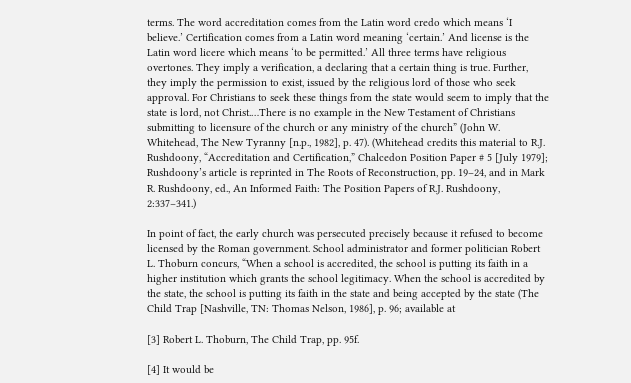terms. The word accreditation comes from the Latin word credo which means ‘I believe.’ Certification comes from a Latin word meaning ‘certain.’ And license is the Latin word licere which means ‘to be permitted.’ All three terms have religious overtones. They imply a verification, a declaring that a certain thing is true. Further, they imply the permission to exist, issued by the religious lord of those who seek approval. For Christians to seek these things from the state would seem to imply that the state is lord, not Christ.…There is no example in the New Testament of Christians submitting to licensure of the church or any ministry of the church” (John W. Whitehead, The New Tyranny [n.p., 1982], p. 47). (Whitehead credits this material to R.J. Rushdoony, “Accreditation and Certification,” Chalcedon Position Paper # 5 [July 1979]; Rushdoony’s article is reprinted in The Roots of Reconstruction, pp. 19–24, and in Mark R. Rushdoony, ed., An Informed Faith: The Position Papers of R.J. Rushdoony, 2:337–341.)

In point of fact, the early church was persecuted precisely because it refused to become licensed by the Roman government. School administrator and former politician Robert L. Thoburn concurs, “When a school is accredited, the school is putting its faith in a higher institution which grants the school legitimacy. When the school is accredited by the state, the school is putting its faith in the state and being accepted by the state (The Child Trap [Nashville, TN: Thomas Nelson, 1986], p. 96; available at

[3] Robert L. Thoburn, The Child Trap, pp. 95f.

[4] It would be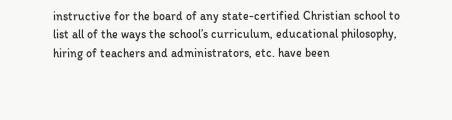instructive for the board of any state-certified Christian school to list all of the ways the school’s curriculum, educational philosophy, hiring of teachers and administrators, etc. have been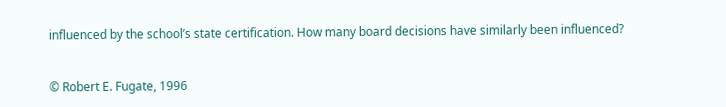influenced by the school’s state certification. How many board decisions have similarly been influenced?


© Robert E. Fugate, 1996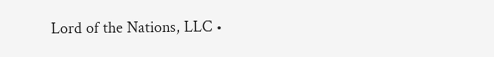Lord of the Nations, LLC •